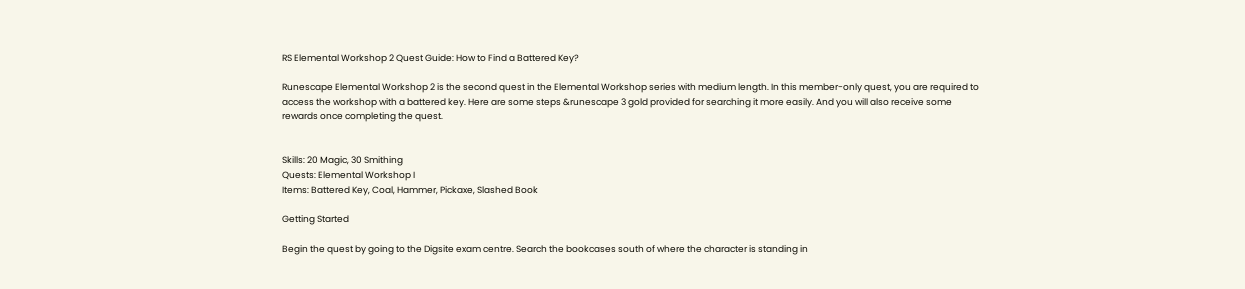RS Elemental Workshop 2 Quest Guide: How to Find a Battered Key?

Runescape Elemental Workshop 2 is the second quest in the Elemental Workshop series with medium length. In this member-only quest, you are required to access the workshop with a battered key. Here are some steps &runescape 3 gold provided for searching it more easily. And you will also receive some rewards once completing the quest.


Skills: 20 Magic, 30 Smithing
Quests: Elemental Workshop I
Items: Battered Key, Coal, Hammer, Pickaxe, Slashed Book

Getting Started

Begin the quest by going to the Digsite exam centre. Search the bookcases south of where the character is standing in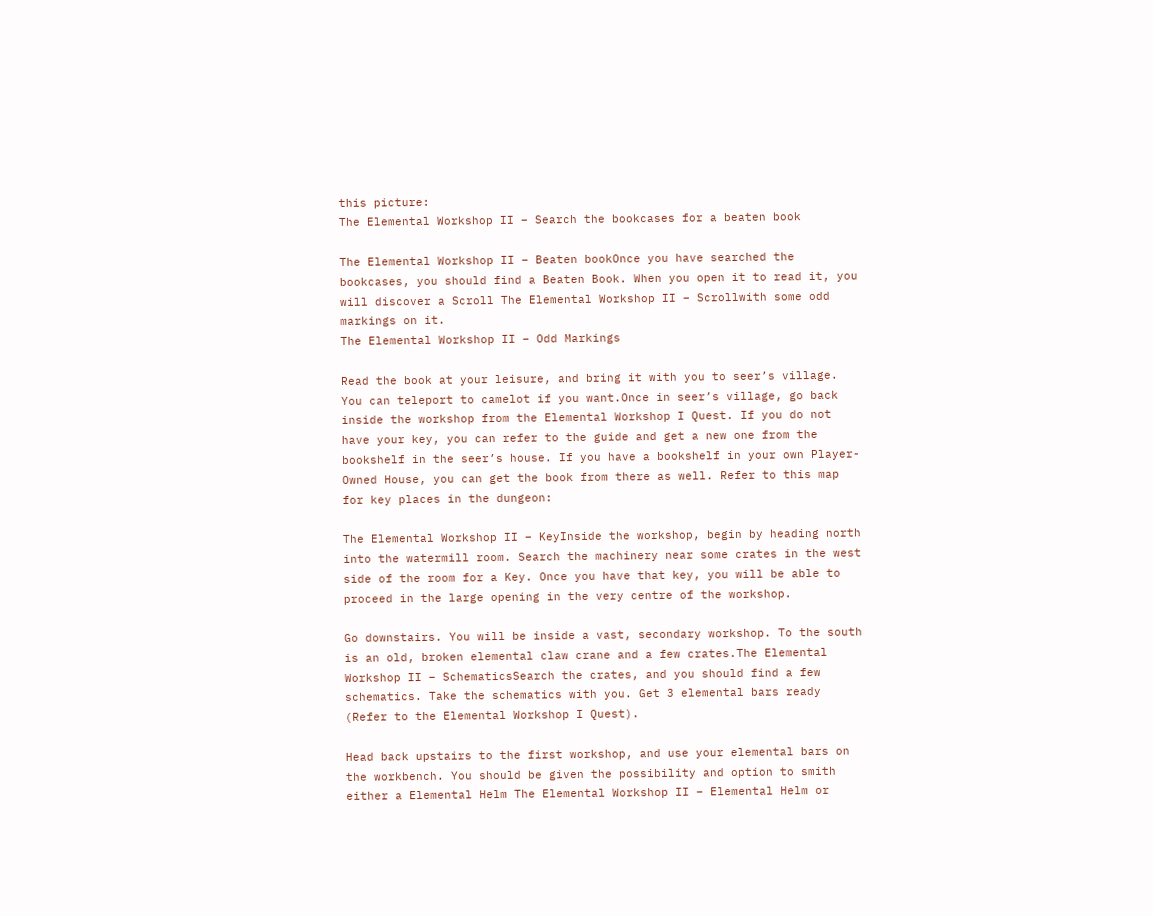this picture:
The Elemental Workshop II – Search the bookcases for a beaten book

The Elemental Workshop II – Beaten bookOnce you have searched the bookcases, you should find a Beaten Book. When you open it to read it, you will discover a Scroll The Elemental Workshop II – Scrollwith some odd markings on it.
The Elemental Workshop II – Odd Markings

Read the book at your leisure, and bring it with you to seer’s village. You can teleport to camelot if you want.Once in seer’s village, go back inside the workshop from the Elemental Workshop I Quest. If you do not have your key, you can refer to the guide and get a new one from the bookshelf in the seer’s house. If you have a bookshelf in your own Player-Owned House, you can get the book from there as well. Refer to this map for key places in the dungeon:

The Elemental Workshop II – KeyInside the workshop, begin by heading north into the watermill room. Search the machinery near some crates in the west side of the room for a Key. Once you have that key, you will be able to proceed in the large opening in the very centre of the workshop.

Go downstairs. You will be inside a vast, secondary workshop. To the south is an old, broken elemental claw crane and a few crates.The Elemental Workshop II – SchematicsSearch the crates, and you should find a few schematics. Take the schematics with you. Get 3 elemental bars ready (Refer to the Elemental Workshop I Quest).

Head back upstairs to the first workshop, and use your elemental bars on the workbench. You should be given the possibility and option to smith either a Elemental Helm The Elemental Workshop II – Elemental Helm or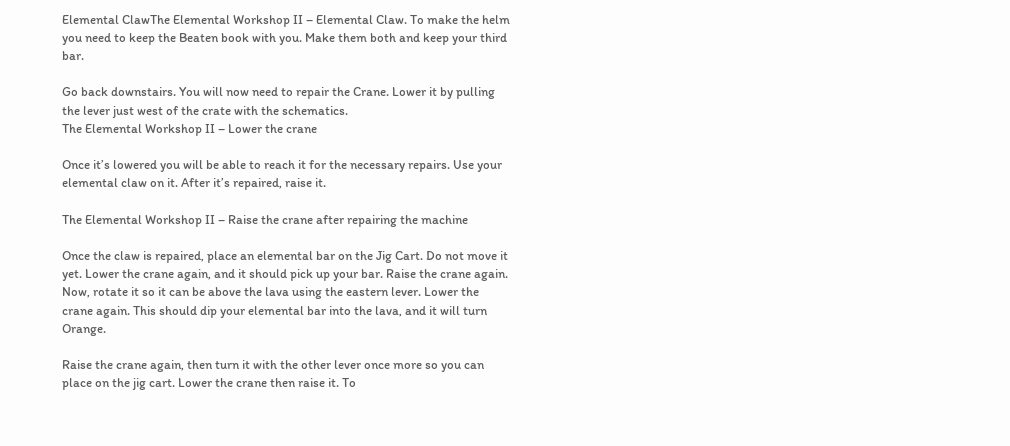Elemental ClawThe Elemental Workshop II – Elemental Claw. To make the helm you need to keep the Beaten book with you. Make them both and keep your third bar.

Go back downstairs. You will now need to repair the Crane. Lower it by pulling the lever just west of the crate with the schematics.
The Elemental Workshop II – Lower the crane

Once it’s lowered you will be able to reach it for the necessary repairs. Use your elemental claw on it. After it’s repaired, raise it.

The Elemental Workshop II – Raise the crane after repairing the machine

Once the claw is repaired, place an elemental bar on the Jig Cart. Do not move it yet. Lower the crane again, and it should pick up your bar. Raise the crane again. Now, rotate it so it can be above the lava using the eastern lever. Lower the crane again. This should dip your elemental bar into the lava, and it will turn Orange.

Raise the crane again, then turn it with the other lever once more so you can place on the jig cart. Lower the crane then raise it. To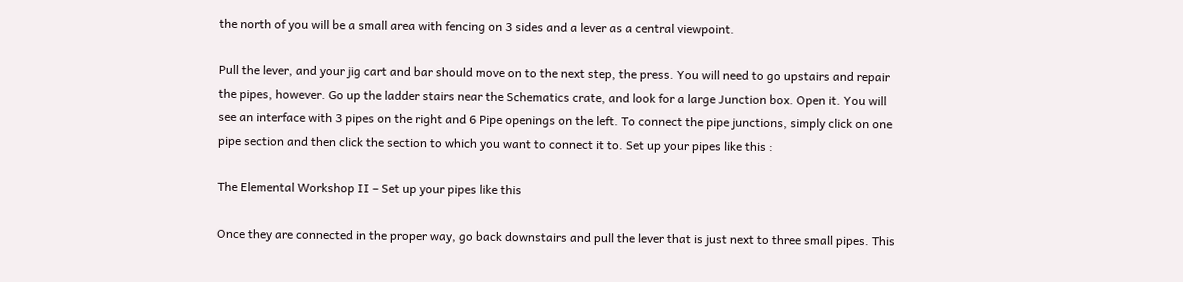the north of you will be a small area with fencing on 3 sides and a lever as a central viewpoint.

Pull the lever, and your jig cart and bar should move on to the next step, the press. You will need to go upstairs and repair the pipes, however. Go up the ladder stairs near the Schematics crate, and look for a large Junction box. Open it. You will see an interface with 3 pipes on the right and 6 Pipe openings on the left. To connect the pipe junctions, simply click on one pipe section and then click the section to which you want to connect it to. Set up your pipes like this :

The Elemental Workshop II – Set up your pipes like this

Once they are connected in the proper way, go back downstairs and pull the lever that is just next to three small pipes. This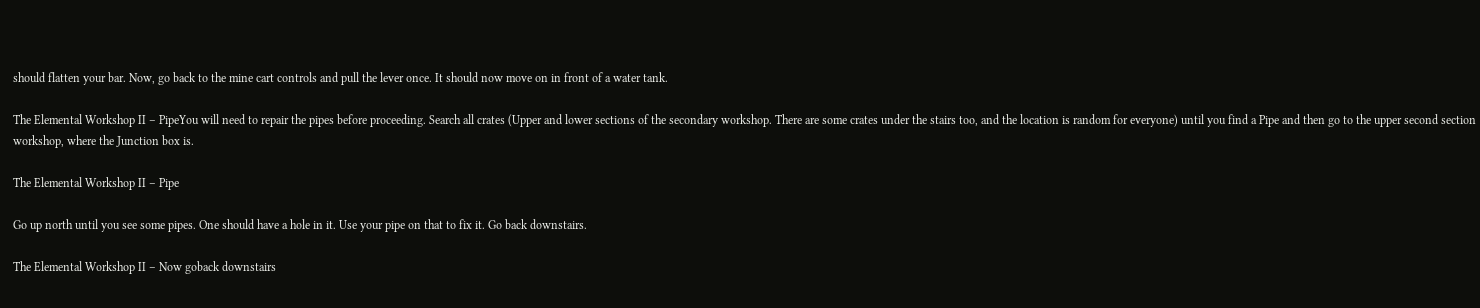should flatten your bar. Now, go back to the mine cart controls and pull the lever once. It should now move on in front of a water tank.

The Elemental Workshop II – PipeYou will need to repair the pipes before proceeding. Search all crates (Upper and lower sections of the secondary workshop. There are some crates under the stairs too, and the location is random for everyone) until you find a Pipe and then go to the upper second section workshop, where the Junction box is.

The Elemental Workshop II – Pipe

Go up north until you see some pipes. One should have a hole in it. Use your pipe on that to fix it. Go back downstairs.

The Elemental Workshop II – Now goback downstairs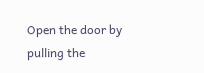Open the door by pulling the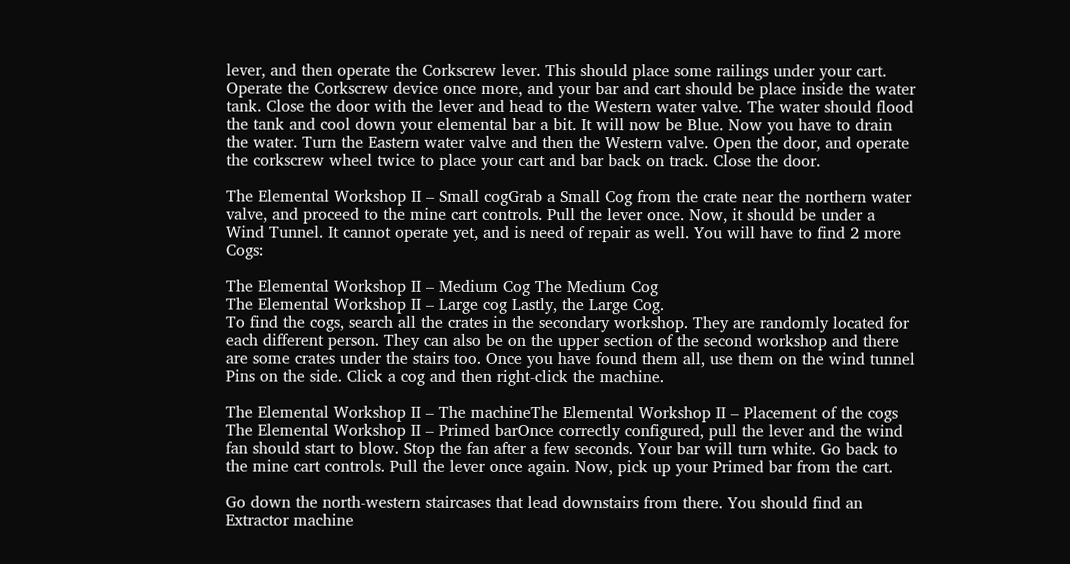lever, and then operate the Corkscrew lever. This should place some railings under your cart. Operate the Corkscrew device once more, and your bar and cart should be place inside the water tank. Close the door with the lever and head to the Western water valve. The water should flood the tank and cool down your elemental bar a bit. It will now be Blue. Now you have to drain the water. Turn the Eastern water valve and then the Western valve. Open the door, and operate the corkscrew wheel twice to place your cart and bar back on track. Close the door.

The Elemental Workshop II – Small cogGrab a Small Cog from the crate near the northern water valve, and proceed to the mine cart controls. Pull the lever once. Now, it should be under a Wind Tunnel. It cannot operate yet, and is need of repair as well. You will have to find 2 more Cogs:

The Elemental Workshop II – Medium Cog The Medium Cog
The Elemental Workshop II – Large cog Lastly, the Large Cog.
To find the cogs, search all the crates in the secondary workshop. They are randomly located for each different person. They can also be on the upper section of the second workshop and there are some crates under the stairs too. Once you have found them all, use them on the wind tunnel Pins on the side. Click a cog and then right-click the machine.

The Elemental Workshop II – The machineThe Elemental Workshop II – Placement of the cogs
The Elemental Workshop II – Primed barOnce correctly configured, pull the lever and the wind fan should start to blow. Stop the fan after a few seconds. Your bar will turn white. Go back to the mine cart controls. Pull the lever once again. Now, pick up your Primed bar from the cart.

Go down the north-western staircases that lead downstairs from there. You should find an Extractor machine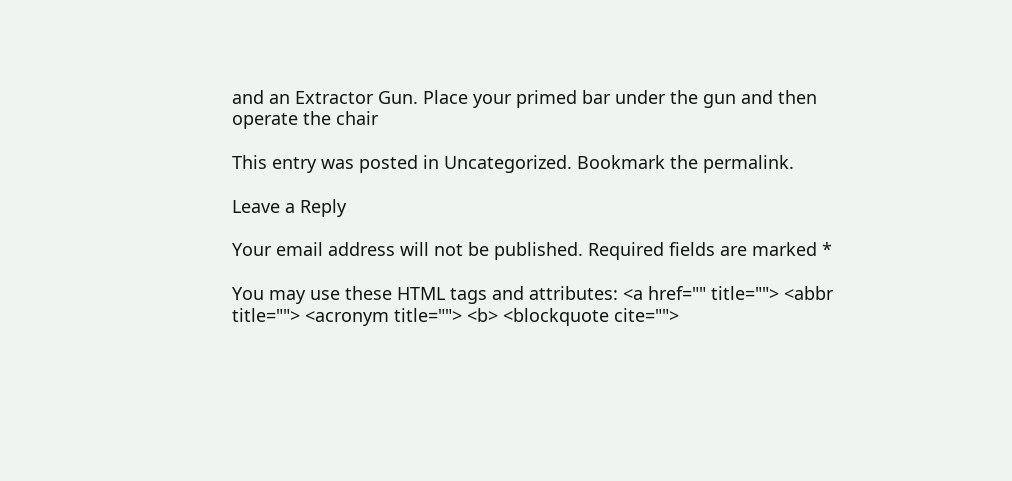and an Extractor Gun. Place your primed bar under the gun and then operate the chair

This entry was posted in Uncategorized. Bookmark the permalink.

Leave a Reply

Your email address will not be published. Required fields are marked *

You may use these HTML tags and attributes: <a href="" title=""> <abbr title=""> <acronym title=""> <b> <blockquote cite="">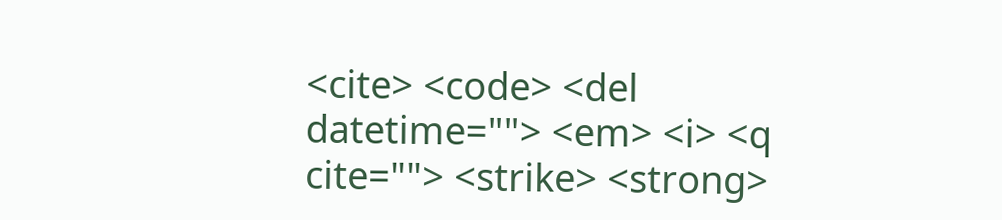<cite> <code> <del datetime=""> <em> <i> <q cite=""> <strike> <strong>